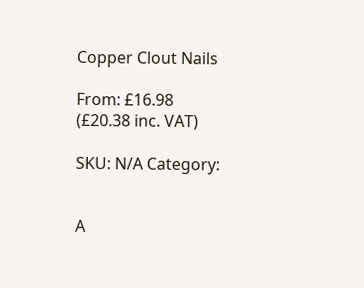Copper Clout Nails

From: £16.98
(£20.38 inc. VAT)

SKU: N/A Category:


A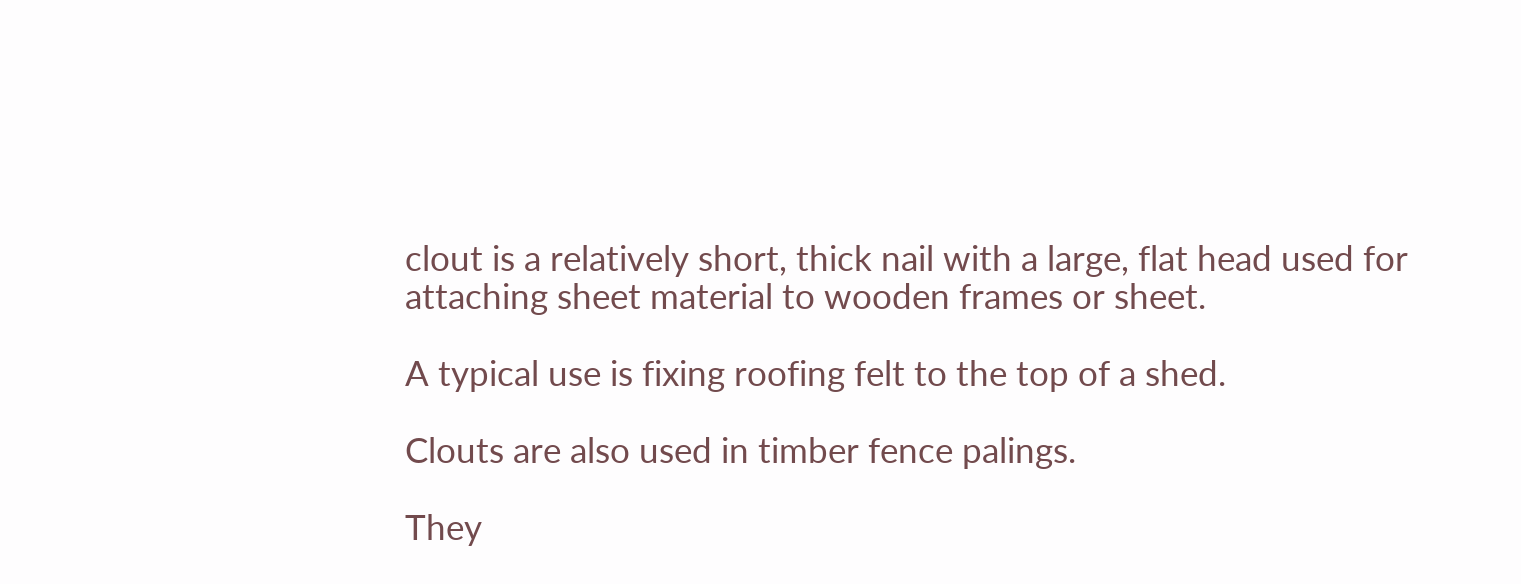clout is a relatively short, thick nail with a large, flat head used for attaching sheet material to wooden frames or sheet.

A typical use is fixing roofing felt to the top of a shed.

Clouts are also used in timber fence palings.

They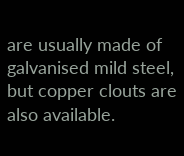are usually made of galvanised mild steel, but copper clouts are also available.